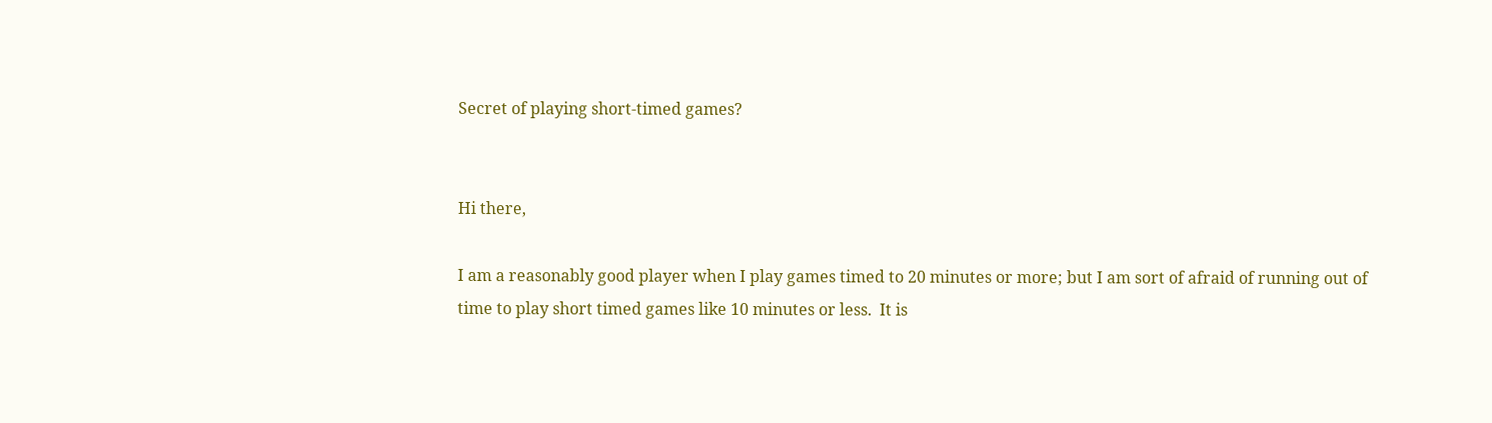Secret of playing short-timed games?


Hi there,

I am a reasonably good player when I play games timed to 20 minutes or more; but I am sort of afraid of running out of time to play short timed games like 10 minutes or less.  It is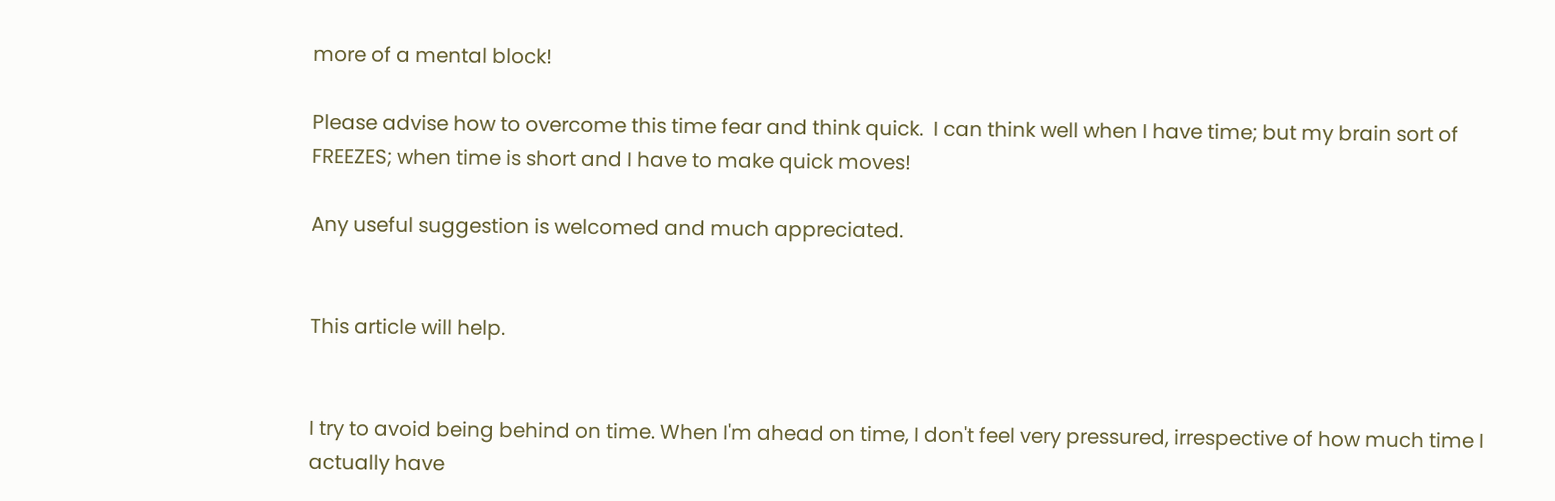more of a mental block!

Please advise how to overcome this time fear and think quick.  I can think well when I have time; but my brain sort of FREEZES; when time is short and I have to make quick moves!

Any useful suggestion is welcomed and much appreciated.


This article will help.


I try to avoid being behind on time. When I'm ahead on time, I don't feel very pressured, irrespective of how much time I actually have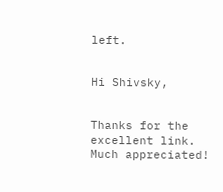left.


Hi Shivsky,


Thanks for the excellent link.  Much appreciated!